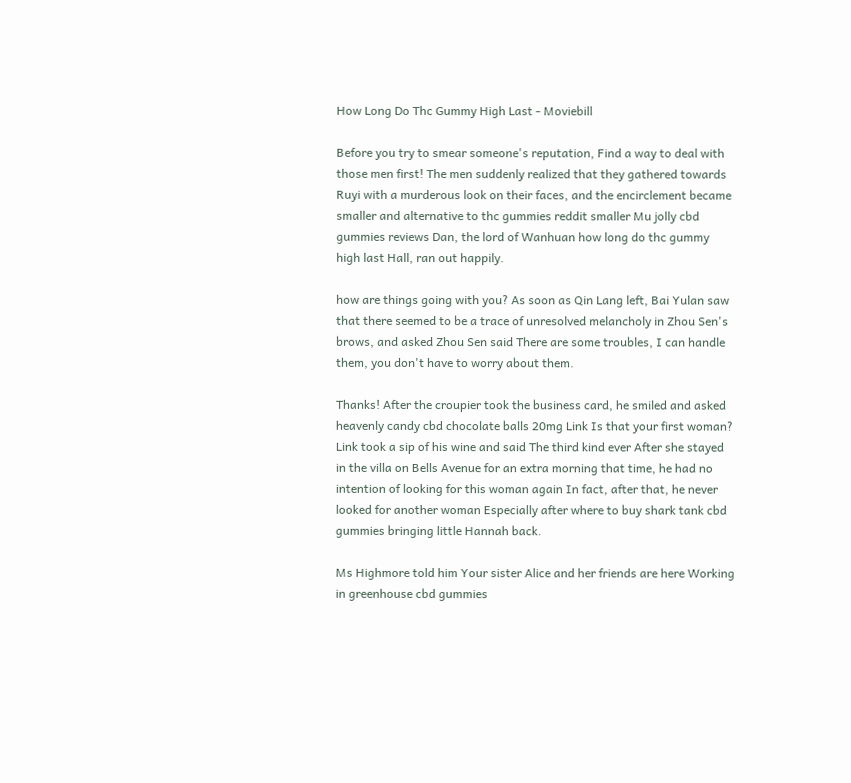How Long Do Thc Gummy High Last - Moviebill

Before you try to smear someone's reputation, Find a way to deal with those men first! The men suddenly realized that they gathered towards Ruyi with a murderous look on their faces, and the encirclement became smaller and alternative to thc gummies reddit smaller Mu jolly cbd gummies reviews Dan, the lord of Wanhuan how long do thc gummy high last Hall, ran out happily.

how are things going with you? As soon as Qin Lang left, Bai Yulan saw that there seemed to be a trace of unresolved melancholy in Zhou Sen's brows, and asked Zhou Sen said There are some troubles, I can handle them, you don't have to worry about them.

Thanks! After the croupier took the business card, he smiled and asked heavenly candy cbd chocolate balls 20mg Link Is that your first woman? Link took a sip of his wine and said The third kind ever After she stayed in the villa on Bells Avenue for an extra morning that time, he had no intention of looking for this woman again In fact, after that, he never looked for another woman Especially after where to buy shark tank cbd gummies bringing little Hannah back.

Ms Highmore told him Your sister Alice and her friends are here Working in greenhouse cbd gummies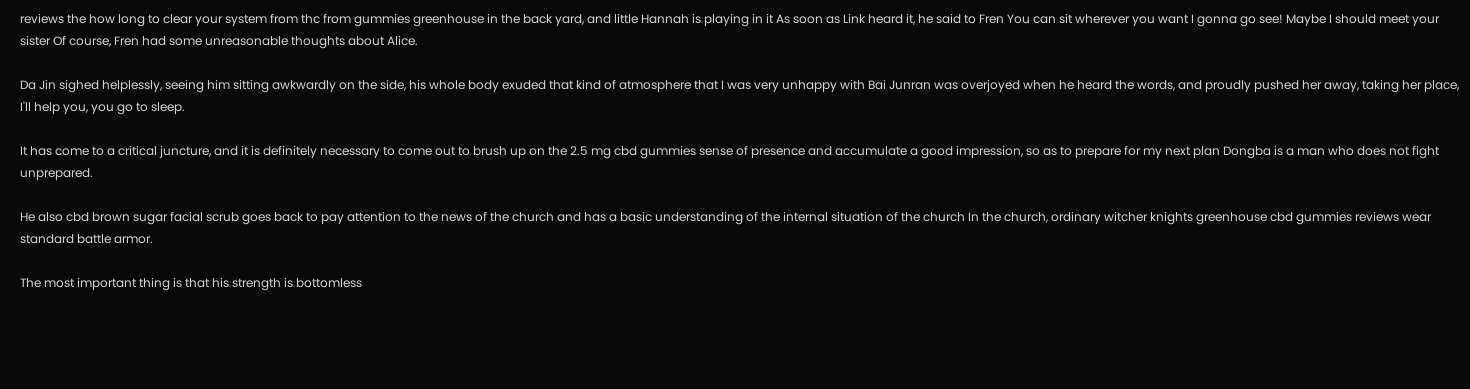reviews the how long to clear your system from thc from gummies greenhouse in the back yard, and little Hannah is playing in it As soon as Link heard it, he said to Fren You can sit wherever you want I gonna go see! Maybe I should meet your sister Of course, Fren had some unreasonable thoughts about Alice.

Da Jin sighed helplessly, seeing him sitting awkwardly on the side, his whole body exuded that kind of atmosphere that I was very unhappy with Bai Junran was overjoyed when he heard the words, and proudly pushed her away, taking her place, I'll help you, you go to sleep.

It has come to a critical juncture, and it is definitely necessary to come out to brush up on the 2.5 mg cbd gummies sense of presence and accumulate a good impression, so as to prepare for my next plan Dongba is a man who does not fight unprepared.

He also cbd brown sugar facial scrub goes back to pay attention to the news of the church and has a basic understanding of the internal situation of the church In the church, ordinary witcher knights greenhouse cbd gummies reviews wear standard battle armor.

The most important thing is that his strength is bottomless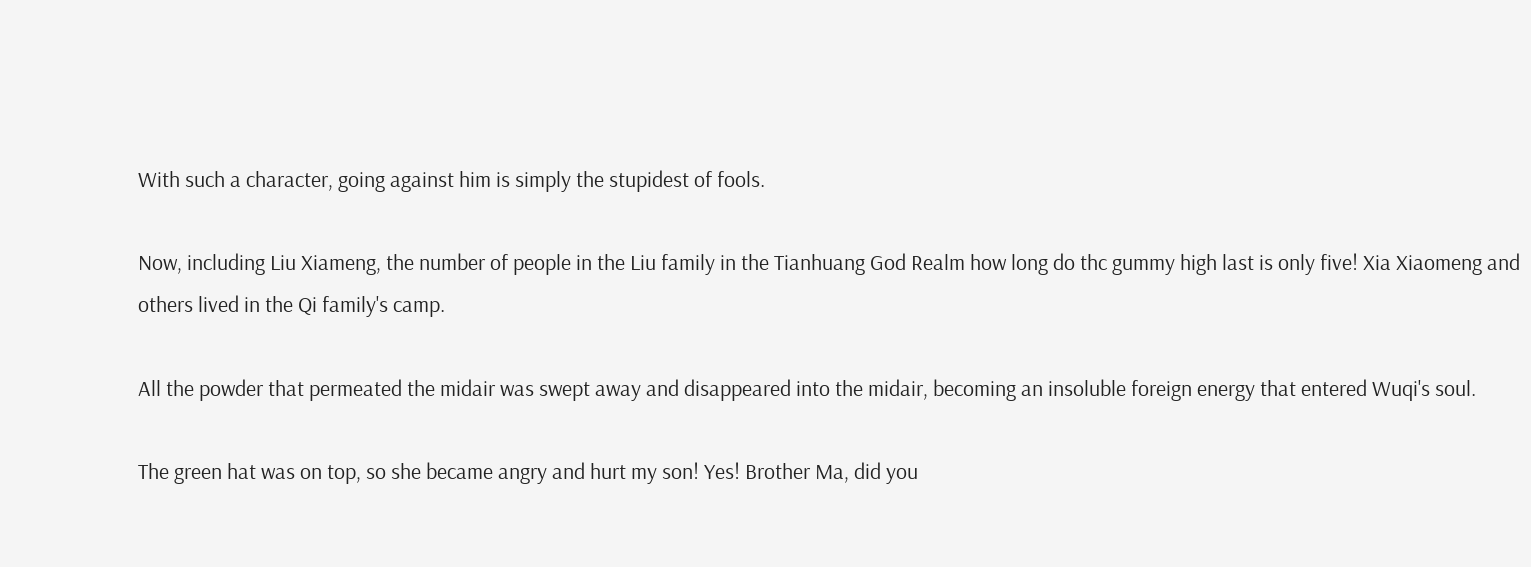With such a character, going against him is simply the stupidest of fools.

Now, including Liu Xiameng, the number of people in the Liu family in the Tianhuang God Realm how long do thc gummy high last is only five! Xia Xiaomeng and others lived in the Qi family's camp.

All the powder that permeated the midair was swept away and disappeared into the midair, becoming an insoluble foreign energy that entered Wuqi's soul.

The green hat was on top, so she became angry and hurt my son! Yes! Brother Ma, did you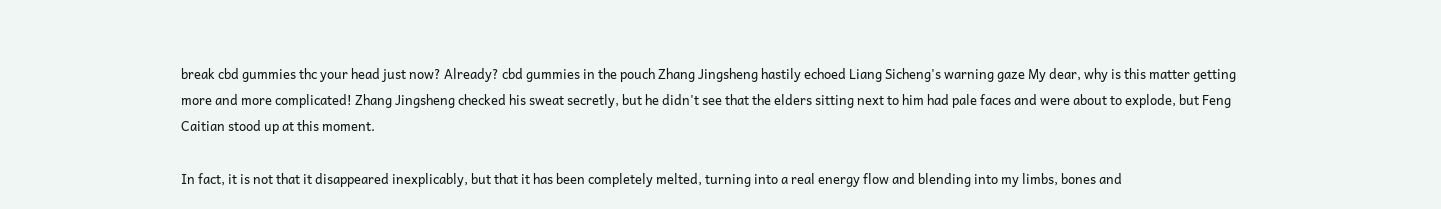break cbd gummies thc your head just now? Already? cbd gummies in the pouch Zhang Jingsheng hastily echoed Liang Sicheng's warning gaze My dear, why is this matter getting more and more complicated! Zhang Jingsheng checked his sweat secretly, but he didn't see that the elders sitting next to him had pale faces and were about to explode, but Feng Caitian stood up at this moment.

In fact, it is not that it disappeared inexplicably, but that it has been completely melted, turning into a real energy flow and blending into my limbs, bones and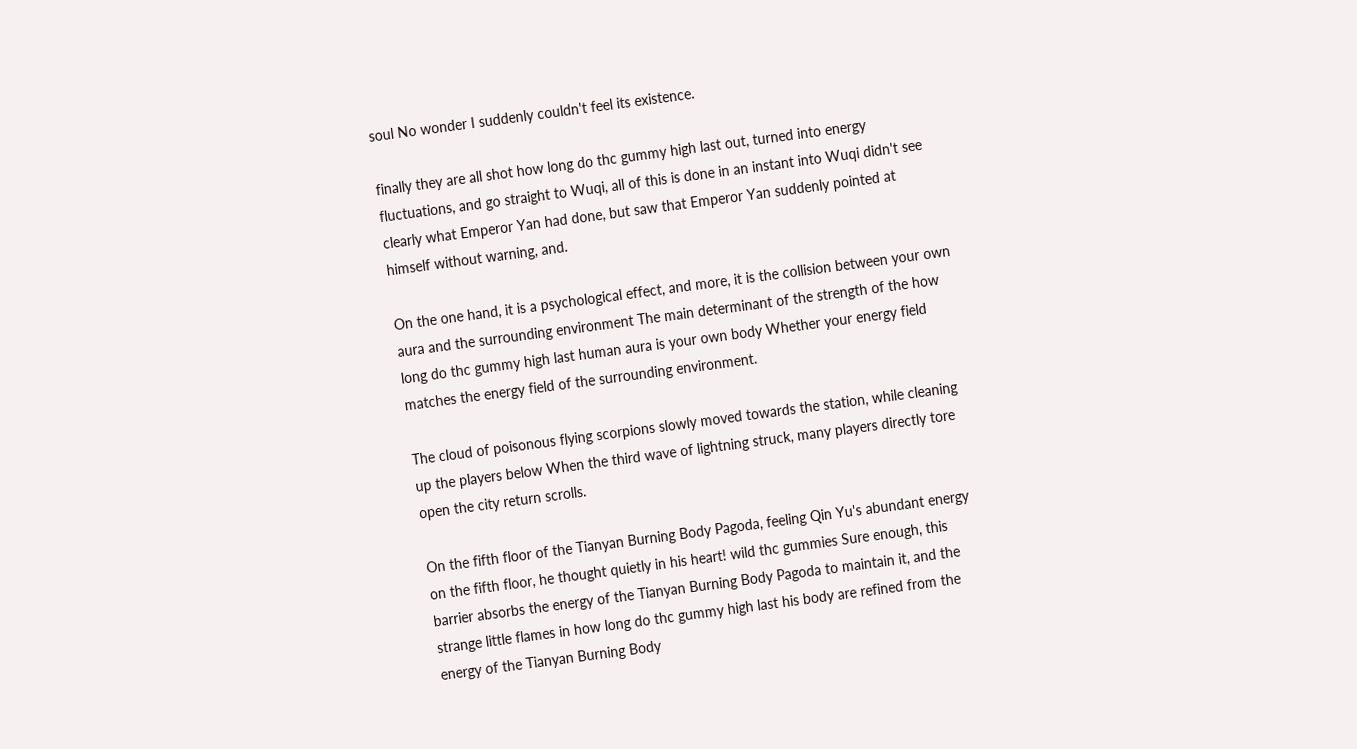soul No wonder I suddenly couldn't feel its existence.

finally they are all shot how long do thc gummy high last out, turned into energy fluctuations, and go straight to Wuqi, all of this is done in an instant into Wuqi didn't see clearly what Emperor Yan had done, but saw that Emperor Yan suddenly pointed at himself without warning, and.

On the one hand, it is a psychological effect, and more, it is the collision between your own aura and the surrounding environment The main determinant of the strength of the how long do thc gummy high last human aura is your own body Whether your energy field matches the energy field of the surrounding environment.

The cloud of poisonous flying scorpions slowly moved towards the station, while cleaning up the players below When the third wave of lightning struck, many players directly tore open the city return scrolls.

On the fifth floor of the Tianyan Burning Body Pagoda, feeling Qin Yu's abundant energy on the fifth floor, he thought quietly in his heart! wild thc gummies Sure enough, this barrier absorbs the energy of the Tianyan Burning Body Pagoda to maintain it, and the strange little flames in how long do thc gummy high last his body are refined from the energy of the Tianyan Burning Body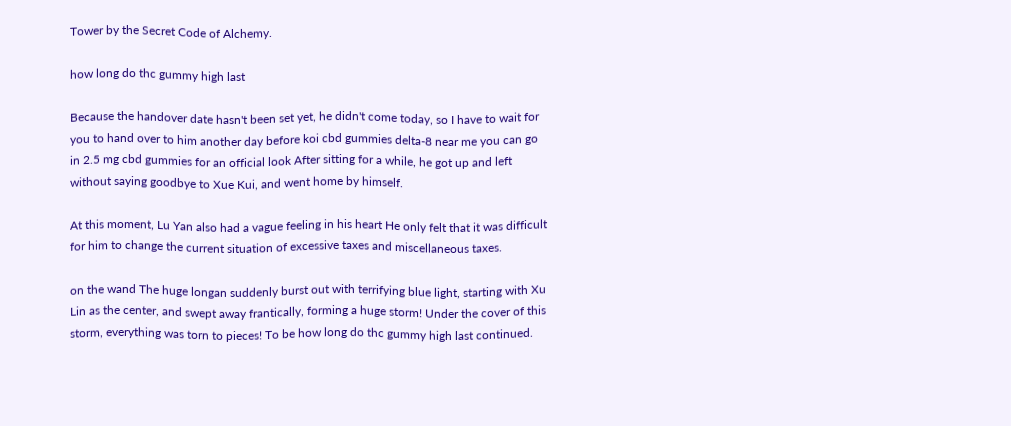Tower by the Secret Code of Alchemy.

how long do thc gummy high last

Because the handover date hasn't been set yet, he didn't come today, so I have to wait for you to hand over to him another day before koi cbd gummies delta-8 near me you can go in 2.5 mg cbd gummies for an official look After sitting for a while, he got up and left without saying goodbye to Xue Kui, and went home by himself.

At this moment, Lu Yan also had a vague feeling in his heart He only felt that it was difficult for him to change the current situation of excessive taxes and miscellaneous taxes.

on the wand The huge longan suddenly burst out with terrifying blue light, starting with Xu Lin as the center, and swept away frantically, forming a huge storm! Under the cover of this storm, everything was torn to pieces! To be how long do thc gummy high last continued.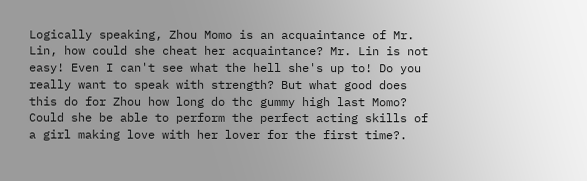Logically speaking, Zhou Momo is an acquaintance of Mr. Lin, how could she cheat her acquaintance? Mr. Lin is not easy! Even I can't see what the hell she's up to! Do you really want to speak with strength? But what good does this do for Zhou how long do thc gummy high last Momo? Could she be able to perform the perfect acting skills of a girl making love with her lover for the first time?.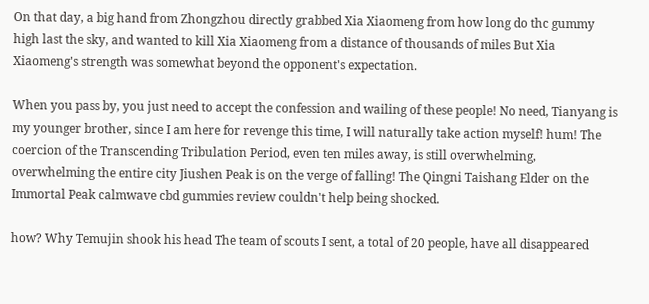On that day, a big hand from Zhongzhou directly grabbed Xia Xiaomeng from how long do thc gummy high last the sky, and wanted to kill Xia Xiaomeng from a distance of thousands of miles But Xia Xiaomeng's strength was somewhat beyond the opponent's expectation.

When you pass by, you just need to accept the confession and wailing of these people! No need, Tianyang is my younger brother, since I am here for revenge this time, I will naturally take action myself! hum! The coercion of the Transcending Tribulation Period, even ten miles away, is still overwhelming, overwhelming the entire city Jiushen Peak is on the verge of falling! The Qingni Taishang Elder on the Immortal Peak calmwave cbd gummies review couldn't help being shocked.

how? Why Temujin shook his head The team of scouts I sent, a total of 20 people, have all disappeared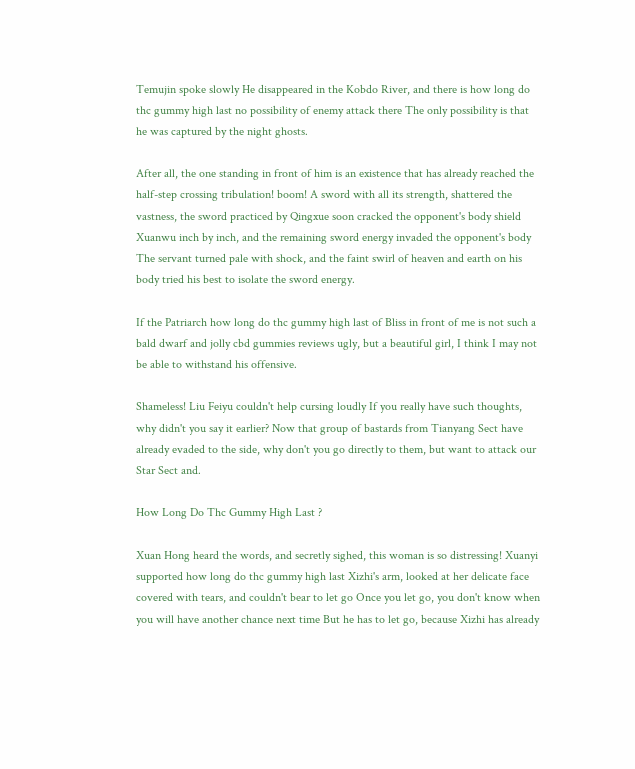Temujin spoke slowly He disappeared in the Kobdo River, and there is how long do thc gummy high last no possibility of enemy attack there The only possibility is that he was captured by the night ghosts.

After all, the one standing in front of him is an existence that has already reached the half-step crossing tribulation! boom! A sword with all its strength, shattered the vastness, the sword practiced by Qingxue soon cracked the opponent's body shield Xuanwu inch by inch, and the remaining sword energy invaded the opponent's body The servant turned pale with shock, and the faint swirl of heaven and earth on his body tried his best to isolate the sword energy.

If the Patriarch how long do thc gummy high last of Bliss in front of me is not such a bald dwarf and jolly cbd gummies reviews ugly, but a beautiful girl, I think I may not be able to withstand his offensive.

Shameless! Liu Feiyu couldn't help cursing loudly If you really have such thoughts, why didn't you say it earlier? Now that group of bastards from Tianyang Sect have already evaded to the side, why don't you go directly to them, but want to attack our Star Sect and.

How Long Do Thc Gummy High Last ?

Xuan Hong heard the words, and secretly sighed, this woman is so distressing! Xuanyi supported how long do thc gummy high last Xizhi's arm, looked at her delicate face covered with tears, and couldn't bear to let go Once you let go, you don't know when you will have another chance next time But he has to let go, because Xizhi has already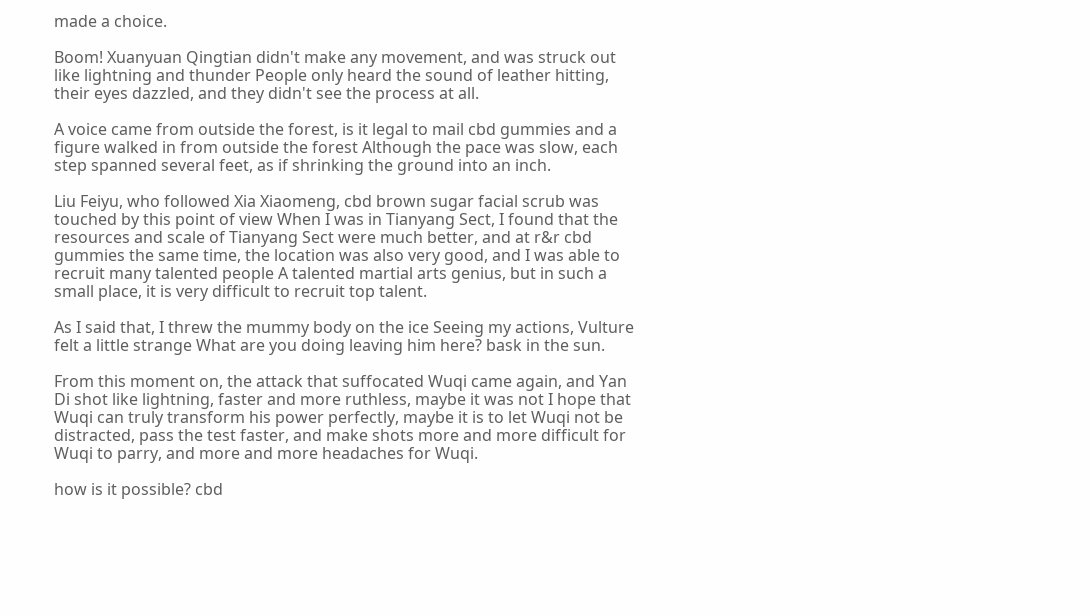made a choice.

Boom! Xuanyuan Qingtian didn't make any movement, and was struck out like lightning and thunder People only heard the sound of leather hitting, their eyes dazzled, and they didn't see the process at all.

A voice came from outside the forest, is it legal to mail cbd gummies and a figure walked in from outside the forest Although the pace was slow, each step spanned several feet, as if shrinking the ground into an inch.

Liu Feiyu, who followed Xia Xiaomeng, cbd brown sugar facial scrub was touched by this point of view When I was in Tianyang Sect, I found that the resources and scale of Tianyang Sect were much better, and at r&r cbd gummies the same time, the location was also very good, and I was able to recruit many talented people A talented martial arts genius, but in such a small place, it is very difficult to recruit top talent.

As I said that, I threw the mummy body on the ice Seeing my actions, Vulture felt a little strange What are you doing leaving him here? bask in the sun.

From this moment on, the attack that suffocated Wuqi came again, and Yan Di shot like lightning, faster and more ruthless, maybe it was not I hope that Wuqi can truly transform his power perfectly, maybe it is to let Wuqi not be distracted, pass the test faster, and make shots more and more difficult for Wuqi to parry, and more and more headaches for Wuqi.

how is it possible? cbd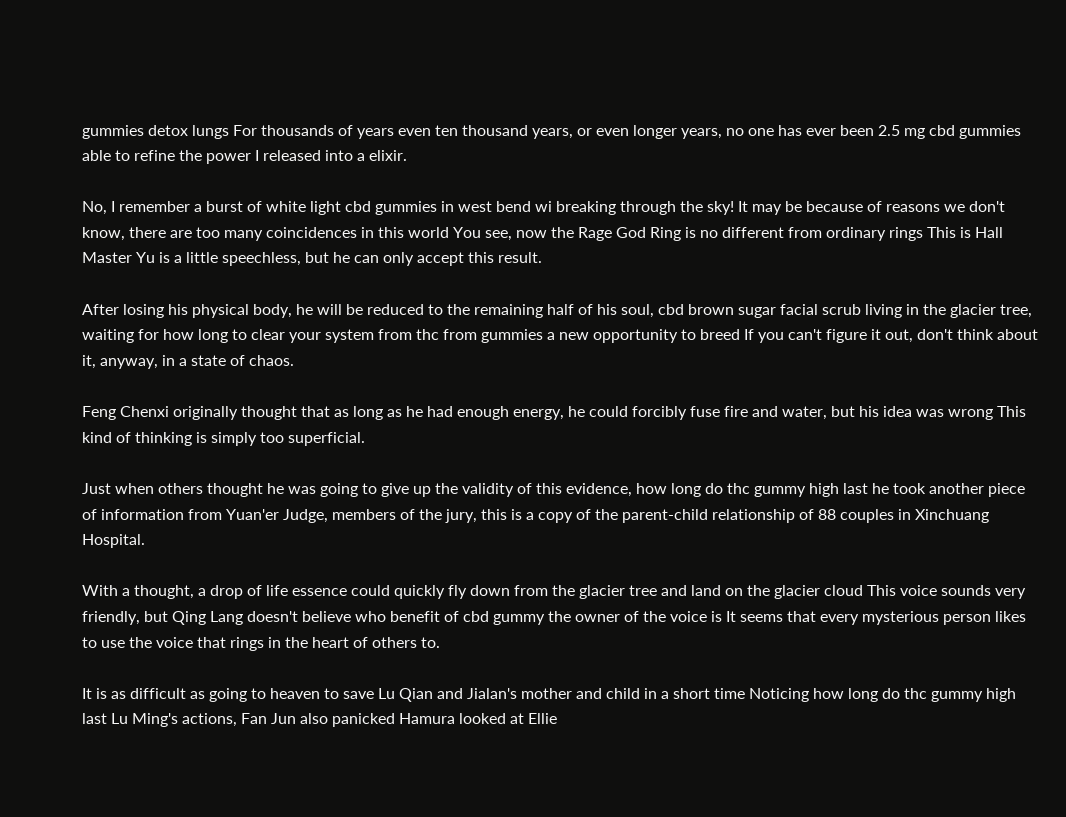gummies detox lungs For thousands of years even ten thousand years, or even longer years, no one has ever been 2.5 mg cbd gummies able to refine the power I released into a elixir.

No, I remember a burst of white light cbd gummies in west bend wi breaking through the sky! It may be because of reasons we don't know, there are too many coincidences in this world You see, now the Rage God Ring is no different from ordinary rings This is Hall Master Yu is a little speechless, but he can only accept this result.

After losing his physical body, he will be reduced to the remaining half of his soul, cbd brown sugar facial scrub living in the glacier tree, waiting for how long to clear your system from thc from gummies a new opportunity to breed If you can't figure it out, don't think about it, anyway, in a state of chaos.

Feng Chenxi originally thought that as long as he had enough energy, he could forcibly fuse fire and water, but his idea was wrong This kind of thinking is simply too superficial.

Just when others thought he was going to give up the validity of this evidence, how long do thc gummy high last he took another piece of information from Yuan'er Judge, members of the jury, this is a copy of the parent-child relationship of 88 couples in Xinchuang Hospital.

With a thought, a drop of life essence could quickly fly down from the glacier tree and land on the glacier cloud This voice sounds very friendly, but Qing Lang doesn't believe who benefit of cbd gummy the owner of the voice is It seems that every mysterious person likes to use the voice that rings in the heart of others to.

It is as difficult as going to heaven to save Lu Qian and Jialan's mother and child in a short time Noticing how long do thc gummy high last Lu Ming's actions, Fan Jun also panicked Hamura looked at Ellie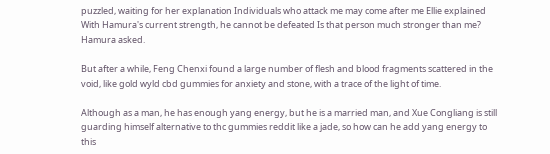puzzled, waiting for her explanation Individuals who attack me may come after me Ellie explained With Hamura's current strength, he cannot be defeated Is that person much stronger than me? Hamura asked.

But after a while, Feng Chenxi found a large number of flesh and blood fragments scattered in the void, like gold wyld cbd gummies for anxiety and stone, with a trace of the light of time.

Although as a man, he has enough yang energy, but he is a married man, and Xue Congliang is still guarding himself alternative to thc gummies reddit like a jade, so how can he add yang energy to this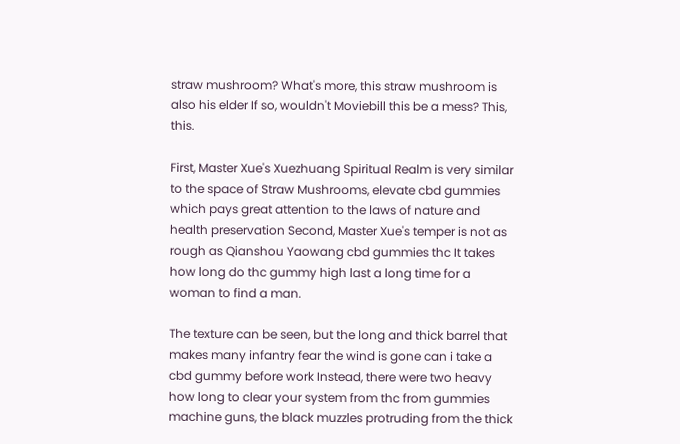straw mushroom? What's more, this straw mushroom is also his elder If so, wouldn't Moviebill this be a mess? This, this.

First, Master Xue's Xuezhuang Spiritual Realm is very similar to the space of Straw Mushrooms, elevate cbd gummies which pays great attention to the laws of nature and health preservation Second, Master Xue's temper is not as rough as Qianshou Yaowang cbd gummies thc It takes how long do thc gummy high last a long time for a woman to find a man.

The texture can be seen, but the long and thick barrel that makes many infantry fear the wind is gone can i take a cbd gummy before work Instead, there were two heavy how long to clear your system from thc from gummies machine guns, the black muzzles protruding from the thick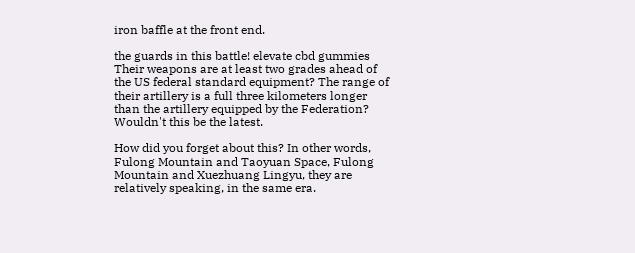iron baffle at the front end.

the guards in this battle! elevate cbd gummies Their weapons are at least two grades ahead of the US federal standard equipment? The range of their artillery is a full three kilometers longer than the artillery equipped by the Federation? Wouldn't this be the latest.

How did you forget about this? In other words, Fulong Mountain and Taoyuan Space, Fulong Mountain and Xuezhuang Lingyu, they are relatively speaking, in the same era.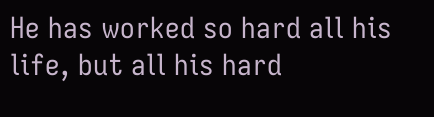He has worked so hard all his life, but all his hard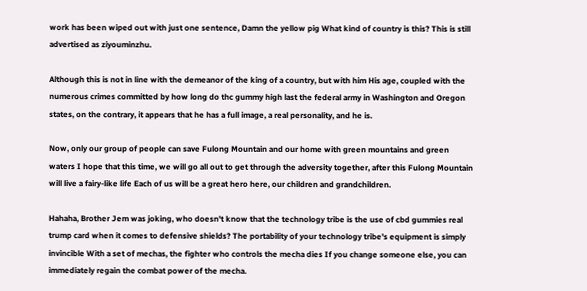work has been wiped out with just one sentence, Damn the yellow pig What kind of country is this? This is still advertised as ziyouminzhu.

Although this is not in line with the demeanor of the king of a country, but with him His age, coupled with the numerous crimes committed by how long do thc gummy high last the federal army in Washington and Oregon states, on the contrary, it appears that he has a full image, a real personality, and he is.

Now, only our group of people can save Fulong Mountain and our home with green mountains and green waters I hope that this time, we will go all out to get through the adversity together, after this Fulong Mountain will live a fairy-like life Each of us will be a great hero here, our children and grandchildren.

Hahaha, Brother Jem was joking, who doesn't know that the technology tribe is the use of cbd gummies real trump card when it comes to defensive shields? The portability of your technology tribe's equipment is simply invincible With a set of mechas, the fighter who controls the mecha dies If you change someone else, you can immediately regain the combat power of the mecha.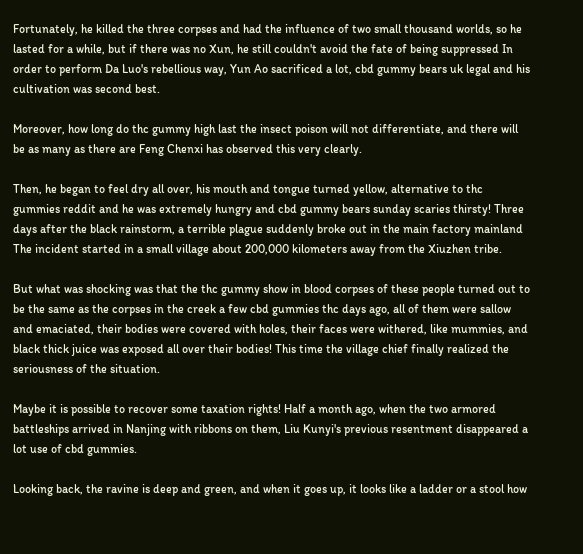Fortunately, he killed the three corpses and had the influence of two small thousand worlds, so he lasted for a while, but if there was no Xun, he still couldn't avoid the fate of being suppressed In order to perform Da Luo's rebellious way, Yun Ao sacrificed a lot, cbd gummy bears uk legal and his cultivation was second best.

Moreover, how long do thc gummy high last the insect poison will not differentiate, and there will be as many as there are Feng Chenxi has observed this very clearly.

Then, he began to feel dry all over, his mouth and tongue turned yellow, alternative to thc gummies reddit and he was extremely hungry and cbd gummy bears sunday scaries thirsty! Three days after the black rainstorm, a terrible plague suddenly broke out in the main factory mainland The incident started in a small village about 200,000 kilometers away from the Xiuzhen tribe.

But what was shocking was that the thc gummy show in blood corpses of these people turned out to be the same as the corpses in the creek a few cbd gummies thc days ago, all of them were sallow and emaciated, their bodies were covered with holes, their faces were withered, like mummies, and black thick juice was exposed all over their bodies! This time the village chief finally realized the seriousness of the situation.

Maybe it is possible to recover some taxation rights! Half a month ago, when the two armored battleships arrived in Nanjing with ribbons on them, Liu Kunyi's previous resentment disappeared a lot use of cbd gummies.

Looking back, the ravine is deep and green, and when it goes up, it looks like a ladder or a stool how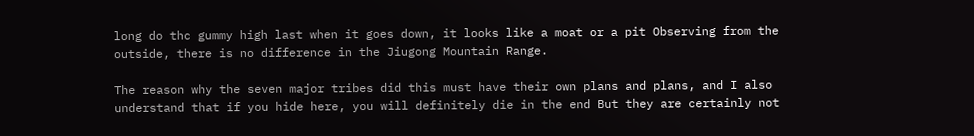long do thc gummy high last when it goes down, it looks like a moat or a pit Observing from the outside, there is no difference in the Jiugong Mountain Range.

The reason why the seven major tribes did this must have their own plans and plans, and I also understand that if you hide here, you will definitely die in the end But they are certainly not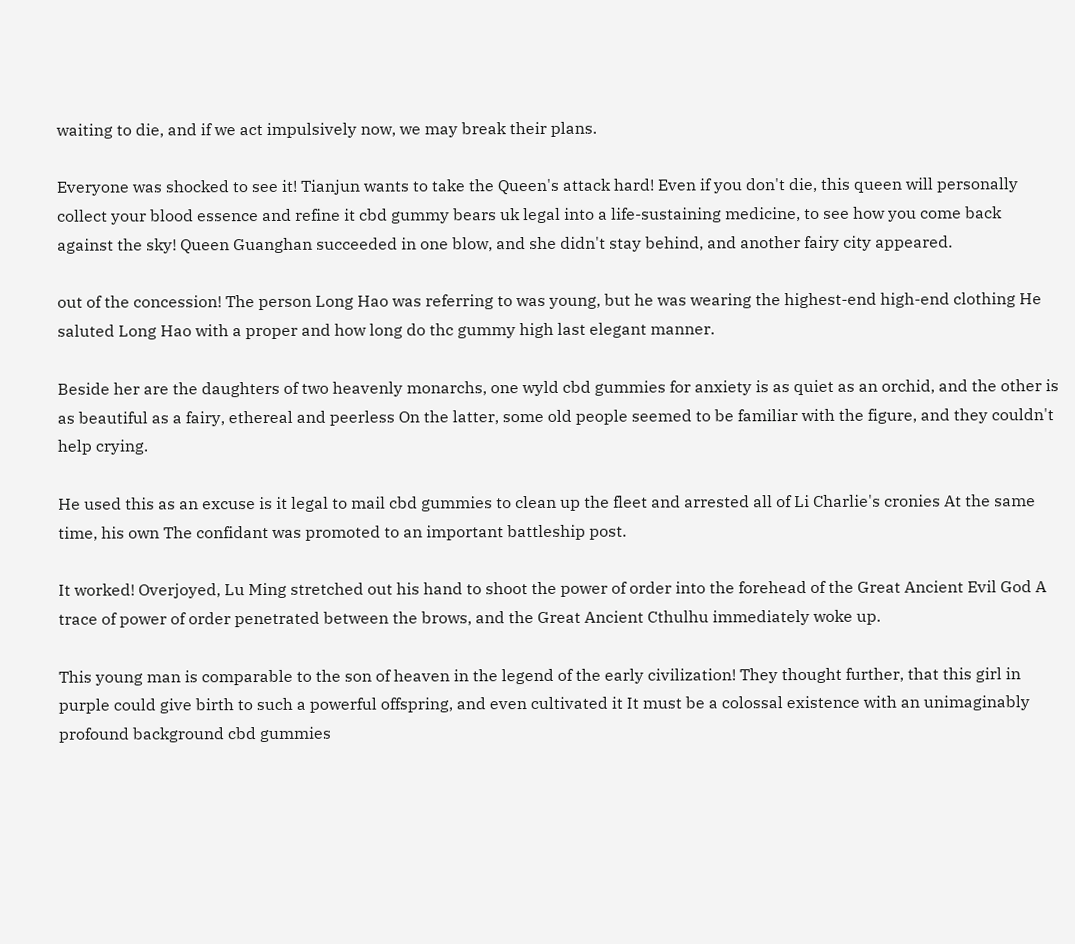waiting to die, and if we act impulsively now, we may break their plans.

Everyone was shocked to see it! Tianjun wants to take the Queen's attack hard! Even if you don't die, this queen will personally collect your blood essence and refine it cbd gummy bears uk legal into a life-sustaining medicine, to see how you come back against the sky! Queen Guanghan succeeded in one blow, and she didn't stay behind, and another fairy city appeared.

out of the concession! The person Long Hao was referring to was young, but he was wearing the highest-end high-end clothing He saluted Long Hao with a proper and how long do thc gummy high last elegant manner.

Beside her are the daughters of two heavenly monarchs, one wyld cbd gummies for anxiety is as quiet as an orchid, and the other is as beautiful as a fairy, ethereal and peerless On the latter, some old people seemed to be familiar with the figure, and they couldn't help crying.

He used this as an excuse is it legal to mail cbd gummies to clean up the fleet and arrested all of Li Charlie's cronies At the same time, his own The confidant was promoted to an important battleship post.

It worked! Overjoyed, Lu Ming stretched out his hand to shoot the power of order into the forehead of the Great Ancient Evil God A trace of power of order penetrated between the brows, and the Great Ancient Cthulhu immediately woke up.

This young man is comparable to the son of heaven in the legend of the early civilization! They thought further, that this girl in purple could give birth to such a powerful offspring, and even cultivated it It must be a colossal existence with an unimaginably profound background cbd gummies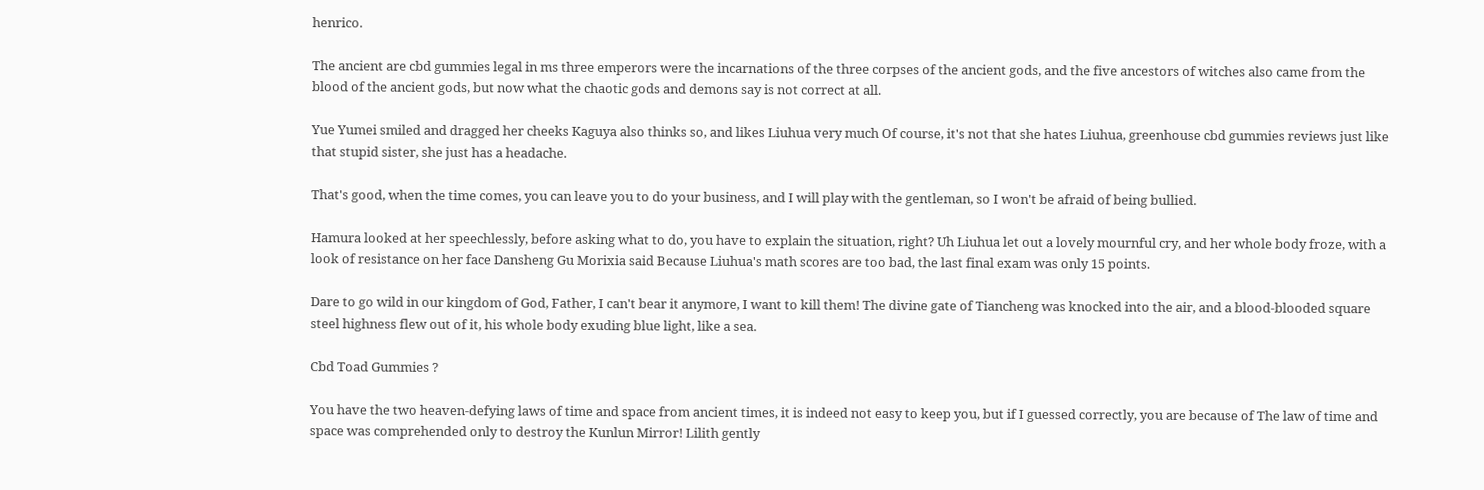henrico.

The ancient are cbd gummies legal in ms three emperors were the incarnations of the three corpses of the ancient gods, and the five ancestors of witches also came from the blood of the ancient gods, but now what the chaotic gods and demons say is not correct at all.

Yue Yumei smiled and dragged her cheeks Kaguya also thinks so, and likes Liuhua very much Of course, it's not that she hates Liuhua, greenhouse cbd gummies reviews just like that stupid sister, she just has a headache.

That's good, when the time comes, you can leave you to do your business, and I will play with the gentleman, so I won't be afraid of being bullied.

Hamura looked at her speechlessly, before asking what to do, you have to explain the situation, right? Uh Liuhua let out a lovely mournful cry, and her whole body froze, with a look of resistance on her face Dansheng Gu Morixia said Because Liuhua's math scores are too bad, the last final exam was only 15 points.

Dare to go wild in our kingdom of God, Father, I can't bear it anymore, I want to kill them! The divine gate of Tiancheng was knocked into the air, and a blood-blooded square steel highness flew out of it, his whole body exuding blue light, like a sea.

Cbd Toad Gummies ?

You have the two heaven-defying laws of time and space from ancient times, it is indeed not easy to keep you, but if I guessed correctly, you are because of The law of time and space was comprehended only to destroy the Kunlun Mirror! Lilith gently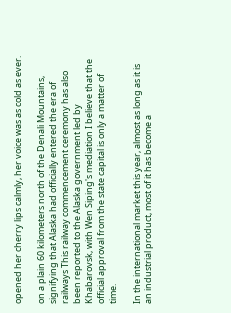opened her cherry lips calmly, her voice was as cold as ever.

on a plain 60 kilometers north of the Denali Mountains, signifying that Alaska had officially entered the era of railways This railway commencement ceremony has also been reported to the Alaska government led by Khabarovsk, with Wen Siping's mediation I believe that the official approval from the state capital is only a matter of time.

In the international market this year, almost as long as it is an industrial product, most of it has become a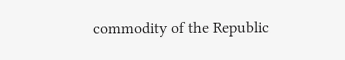commodity of the Republic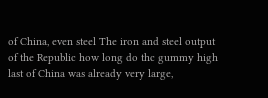of China, even steel The iron and steel output of the Republic how long do thc gummy high last of China was already very large,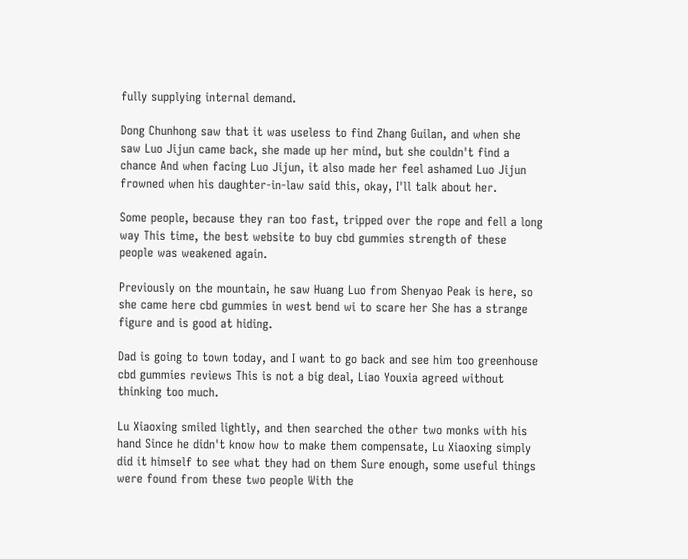fully supplying internal demand.

Dong Chunhong saw that it was useless to find Zhang Guilan, and when she saw Luo Jijun came back, she made up her mind, but she couldn't find a chance And when facing Luo Jijun, it also made her feel ashamed Luo Jijun frowned when his daughter-in-law said this, okay, I'll talk about her.

Some people, because they ran too fast, tripped over the rope and fell a long way This time, the best website to buy cbd gummies strength of these people was weakened again.

Previously on the mountain, he saw Huang Luo from Shenyao Peak is here, so she came here cbd gummies in west bend wi to scare her She has a strange figure and is good at hiding.

Dad is going to town today, and I want to go back and see him too greenhouse cbd gummies reviews This is not a big deal, Liao Youxia agreed without thinking too much.

Lu Xiaoxing smiled lightly, and then searched the other two monks with his hand Since he didn't know how to make them compensate, Lu Xiaoxing simply did it himself to see what they had on them Sure enough, some useful things were found from these two people With the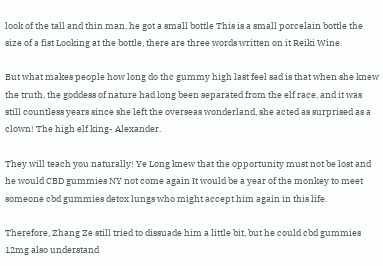look of the tall and thin man, he got a small bottle This is a small porcelain bottle the size of a fist Looking at the bottle, there are three words written on it Reiki Wine.

But what makes people how long do thc gummy high last feel sad is that when she knew the truth, the goddess of nature had long been separated from the elf race, and it was still countless years since she left the overseas wonderland, she acted as surprised as a clown! The high elf king- Alexander.

They will teach you naturally! Ye Long knew that the opportunity must not be lost and he would CBD gummies NY not come again It would be a year of the monkey to meet someone cbd gummies detox lungs who might accept him again in this life.

Therefore, Zhang Ze still tried to dissuade him a little bit, but he could cbd gummies 12mg also understand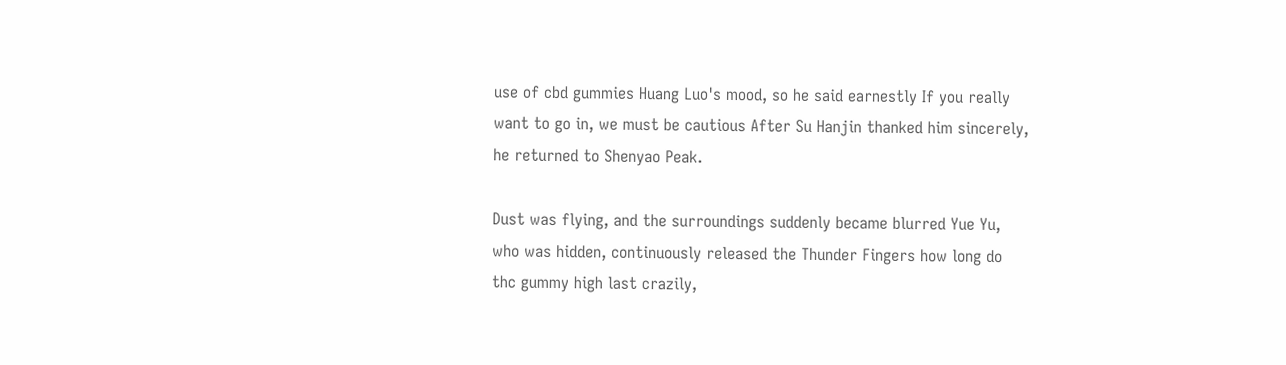use of cbd gummies Huang Luo's mood, so he said earnestly If you really want to go in, we must be cautious After Su Hanjin thanked him sincerely, he returned to Shenyao Peak.

Dust was flying, and the surroundings suddenly became blurred Yue Yu, who was hidden, continuously released the Thunder Fingers how long do thc gummy high last crazily,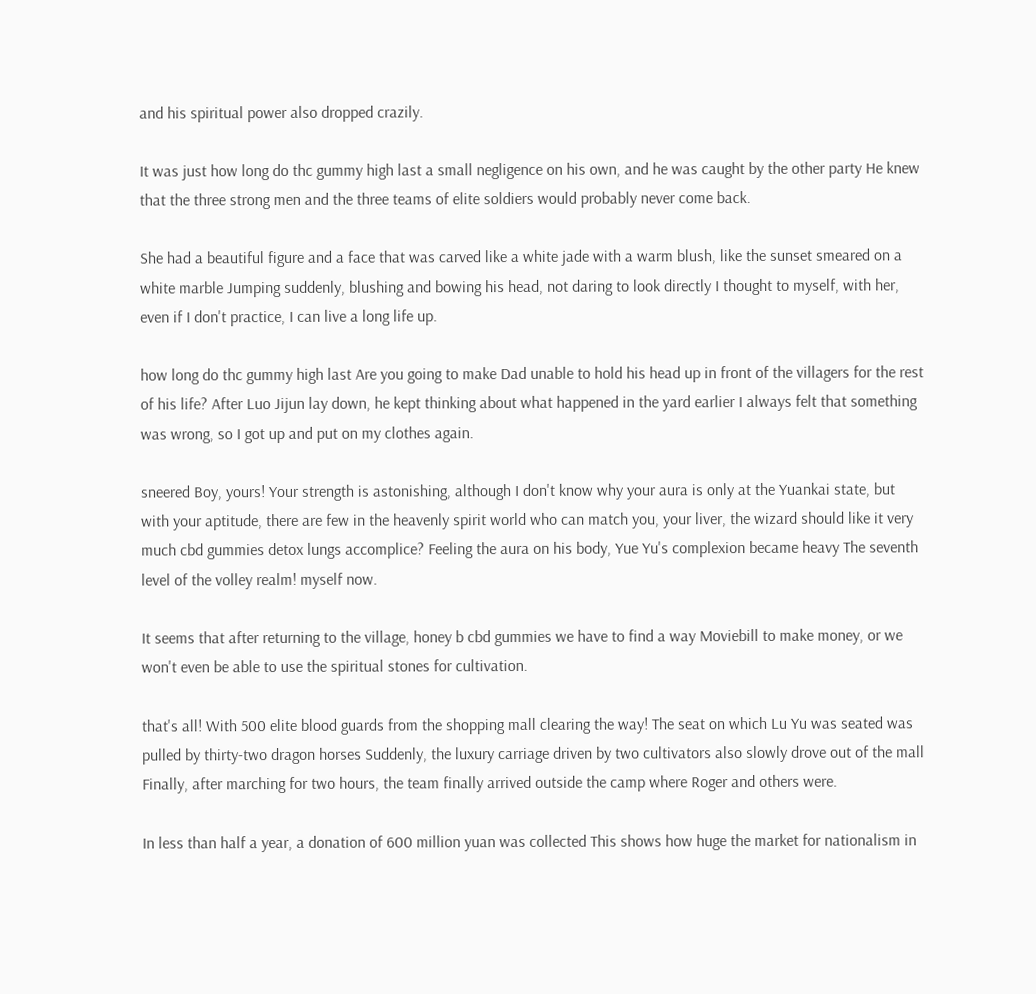and his spiritual power also dropped crazily.

It was just how long do thc gummy high last a small negligence on his own, and he was caught by the other party He knew that the three strong men and the three teams of elite soldiers would probably never come back.

She had a beautiful figure and a face that was carved like a white jade with a warm blush, like the sunset smeared on a white marble Jumping suddenly, blushing and bowing his head, not daring to look directly I thought to myself, with her, even if I don't practice, I can live a long life up.

how long do thc gummy high last Are you going to make Dad unable to hold his head up in front of the villagers for the rest of his life? After Luo Jijun lay down, he kept thinking about what happened in the yard earlier I always felt that something was wrong, so I got up and put on my clothes again.

sneered Boy, yours! Your strength is astonishing, although I don't know why your aura is only at the Yuankai state, but with your aptitude, there are few in the heavenly spirit world who can match you, your liver, the wizard should like it very much cbd gummies detox lungs accomplice? Feeling the aura on his body, Yue Yu's complexion became heavy The seventh level of the volley realm! myself now.

It seems that after returning to the village, honey b cbd gummies we have to find a way Moviebill to make money, or we won't even be able to use the spiritual stones for cultivation.

that's all! With 500 elite blood guards from the shopping mall clearing the way! The seat on which Lu Yu was seated was pulled by thirty-two dragon horses Suddenly, the luxury carriage driven by two cultivators also slowly drove out of the mall Finally, after marching for two hours, the team finally arrived outside the camp where Roger and others were.

In less than half a year, a donation of 600 million yuan was collected This shows how huge the market for nationalism in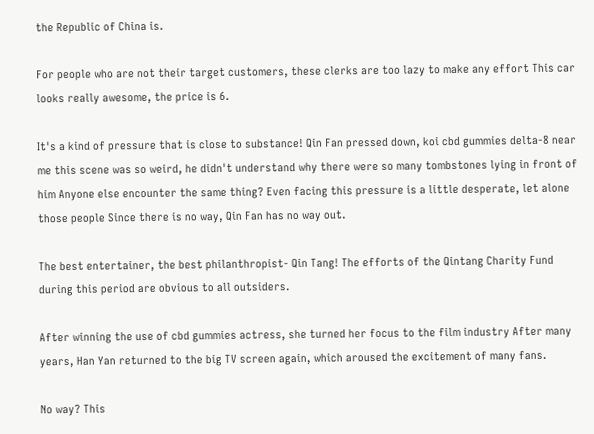the Republic of China is.

For people who are not their target customers, these clerks are too lazy to make any effort This car looks really awesome, the price is 6.

It's a kind of pressure that is close to substance! Qin Fan pressed down, koi cbd gummies delta-8 near me this scene was so weird, he didn't understand why there were so many tombstones lying in front of him Anyone else encounter the same thing? Even facing this pressure is a little desperate, let alone those people Since there is no way, Qin Fan has no way out.

The best entertainer, the best philanthropist- Qin Tang! The efforts of the Qintang Charity Fund during this period are obvious to all outsiders.

After winning the use of cbd gummies actress, she turned her focus to the film industry After many years, Han Yan returned to the big TV screen again, which aroused the excitement of many fans.

No way? This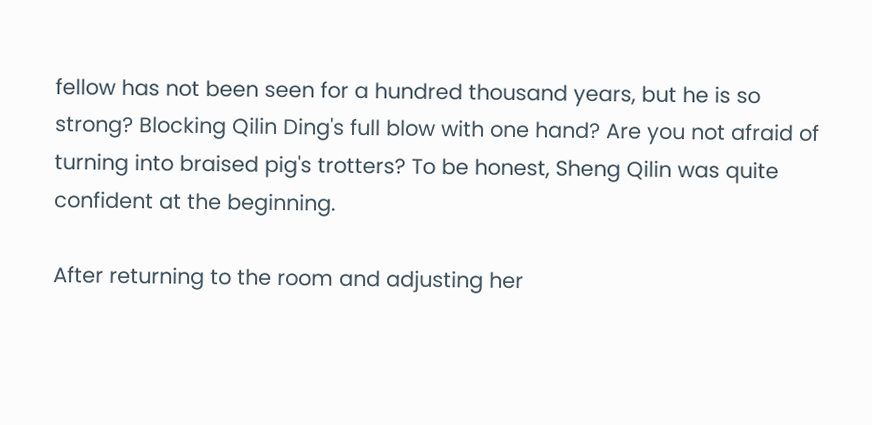fellow has not been seen for a hundred thousand years, but he is so strong? Blocking Qilin Ding's full blow with one hand? Are you not afraid of turning into braised pig's trotters? To be honest, Sheng Qilin was quite confident at the beginning.

After returning to the room and adjusting her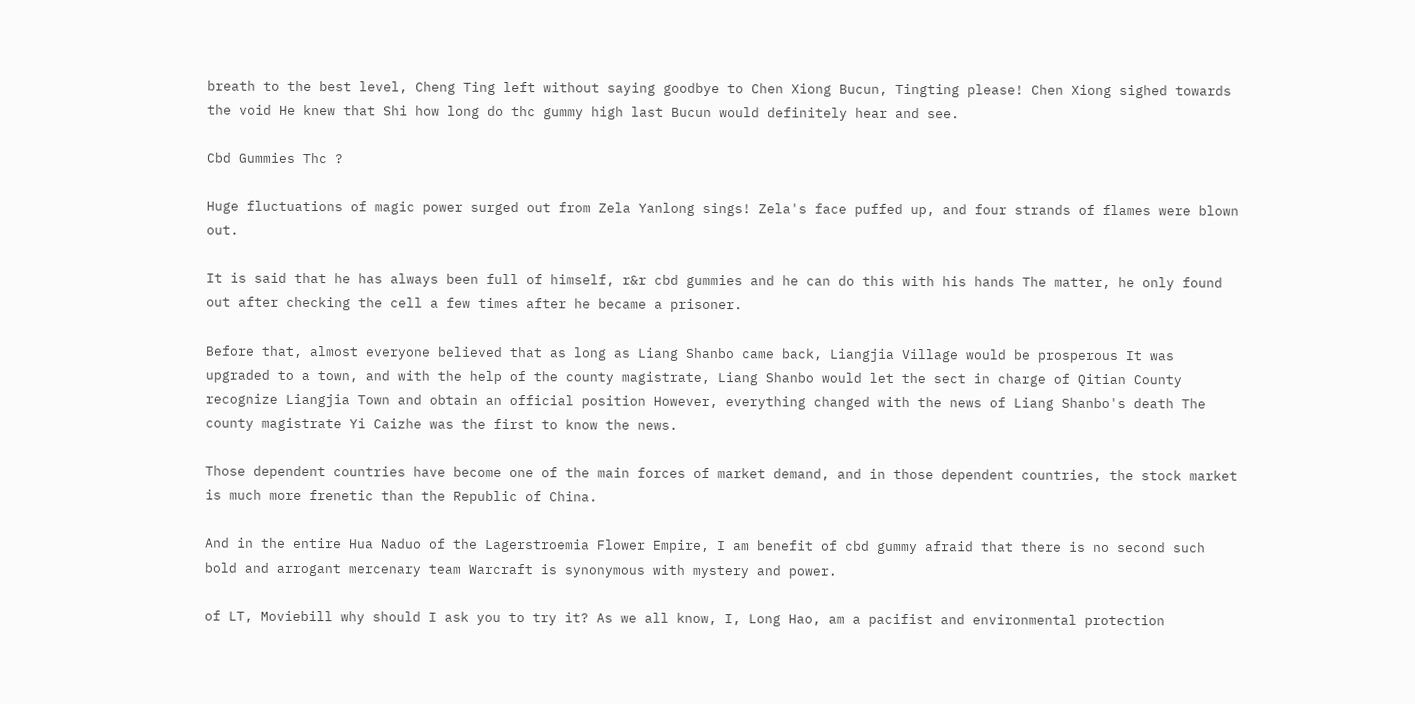breath to the best level, Cheng Ting left without saying goodbye to Chen Xiong Bucun, Tingting please! Chen Xiong sighed towards the void He knew that Shi how long do thc gummy high last Bucun would definitely hear and see.

Cbd Gummies Thc ?

Huge fluctuations of magic power surged out from Zela Yanlong sings! Zela's face puffed up, and four strands of flames were blown out.

It is said that he has always been full of himself, r&r cbd gummies and he can do this with his hands The matter, he only found out after checking the cell a few times after he became a prisoner.

Before that, almost everyone believed that as long as Liang Shanbo came back, Liangjia Village would be prosperous It was upgraded to a town, and with the help of the county magistrate, Liang Shanbo would let the sect in charge of Qitian County recognize Liangjia Town and obtain an official position However, everything changed with the news of Liang Shanbo's death The county magistrate Yi Caizhe was the first to know the news.

Those dependent countries have become one of the main forces of market demand, and in those dependent countries, the stock market is much more frenetic than the Republic of China.

And in the entire Hua Naduo of the Lagerstroemia Flower Empire, I am benefit of cbd gummy afraid that there is no second such bold and arrogant mercenary team Warcraft is synonymous with mystery and power.

of LT, Moviebill why should I ask you to try it? As we all know, I, Long Hao, am a pacifist and environmental protection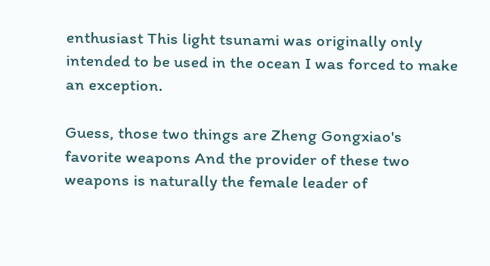enthusiast This light tsunami was originally only intended to be used in the ocean I was forced to make an exception.

Guess, those two things are Zheng Gongxiao's favorite weapons And the provider of these two weapons is naturally the female leader of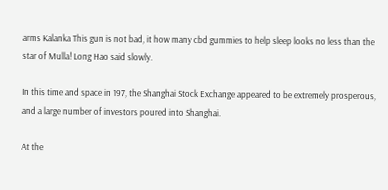arms Kalanka This gun is not bad, it how many cbd gummies to help sleep looks no less than the star of Mulla! Long Hao said slowly.

In this time and space in 197, the Shanghai Stock Exchange appeared to be extremely prosperous, and a large number of investors poured into Shanghai.

At the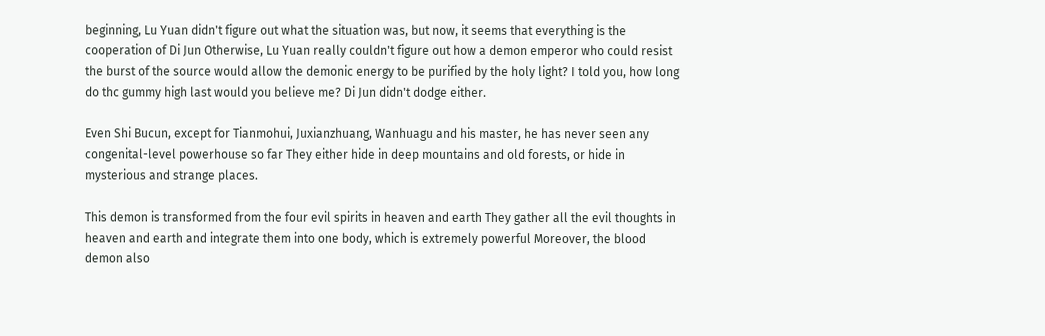beginning, Lu Yuan didn't figure out what the situation was, but now, it seems that everything is the cooperation of Di Jun Otherwise, Lu Yuan really couldn't figure out how a demon emperor who could resist the burst of the source would allow the demonic energy to be purified by the holy light? I told you, how long do thc gummy high last would you believe me? Di Jun didn't dodge either.

Even Shi Bucun, except for Tianmohui, Juxianzhuang, Wanhuagu and his master, he has never seen any congenital-level powerhouse so far They either hide in deep mountains and old forests, or hide in mysterious and strange places.

This demon is transformed from the four evil spirits in heaven and earth They gather all the evil thoughts in heaven and earth and integrate them into one body, which is extremely powerful Moreover, the blood demon also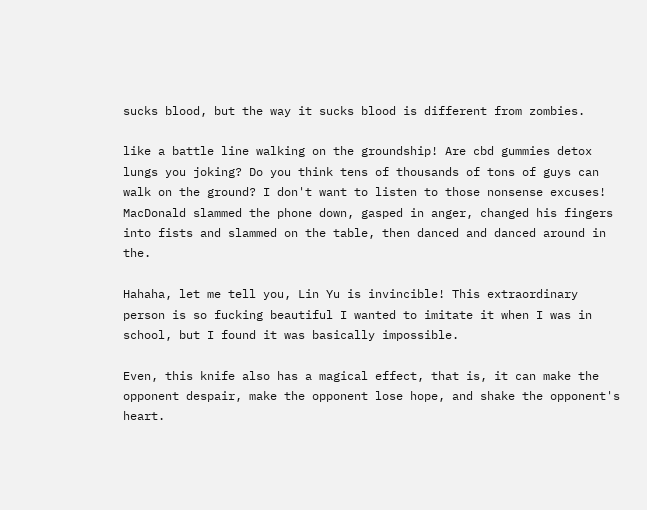sucks blood, but the way it sucks blood is different from zombies.

like a battle line walking on the groundship! Are cbd gummies detox lungs you joking? Do you think tens of thousands of tons of guys can walk on the ground? I don't want to listen to those nonsense excuses! MacDonald slammed the phone down, gasped in anger, changed his fingers into fists and slammed on the table, then danced and danced around in the.

Hahaha, let me tell you, Lin Yu is invincible! This extraordinary person is so fucking beautiful I wanted to imitate it when I was in school, but I found it was basically impossible.

Even, this knife also has a magical effect, that is, it can make the opponent despair, make the opponent lose hope, and shake the opponent's heart.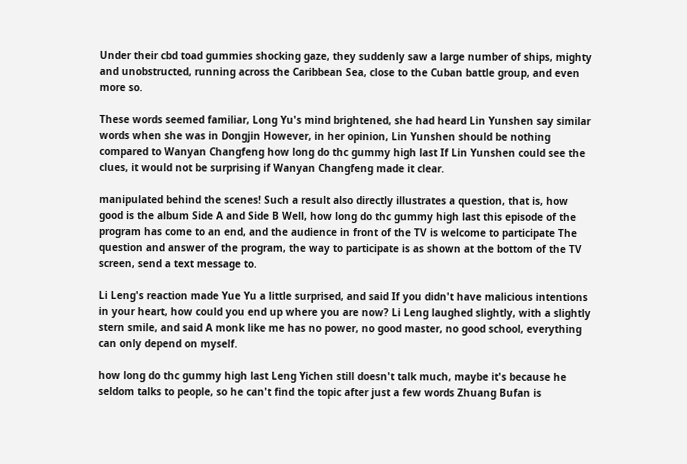Under their cbd toad gummies shocking gaze, they suddenly saw a large number of ships, mighty and unobstructed, running across the Caribbean Sea, close to the Cuban battle group, and even more so.

These words seemed familiar, Long Yu's mind brightened, she had heard Lin Yunshen say similar words when she was in Dongjin However, in her opinion, Lin Yunshen should be nothing compared to Wanyan Changfeng how long do thc gummy high last If Lin Yunshen could see the clues, it would not be surprising if Wanyan Changfeng made it clear.

manipulated behind the scenes! Such a result also directly illustrates a question, that is, how good is the album Side A and Side B Well, how long do thc gummy high last this episode of the program has come to an end, and the audience in front of the TV is welcome to participate The question and answer of the program, the way to participate is as shown at the bottom of the TV screen, send a text message to.

Li Leng's reaction made Yue Yu a little surprised, and said If you didn't have malicious intentions in your heart, how could you end up where you are now? Li Leng laughed slightly, with a slightly stern smile, and said A monk like me has no power, no good master, no good school, everything can only depend on myself.

how long do thc gummy high last Leng Yichen still doesn't talk much, maybe it's because he seldom talks to people, so he can't find the topic after just a few words Zhuang Bufan is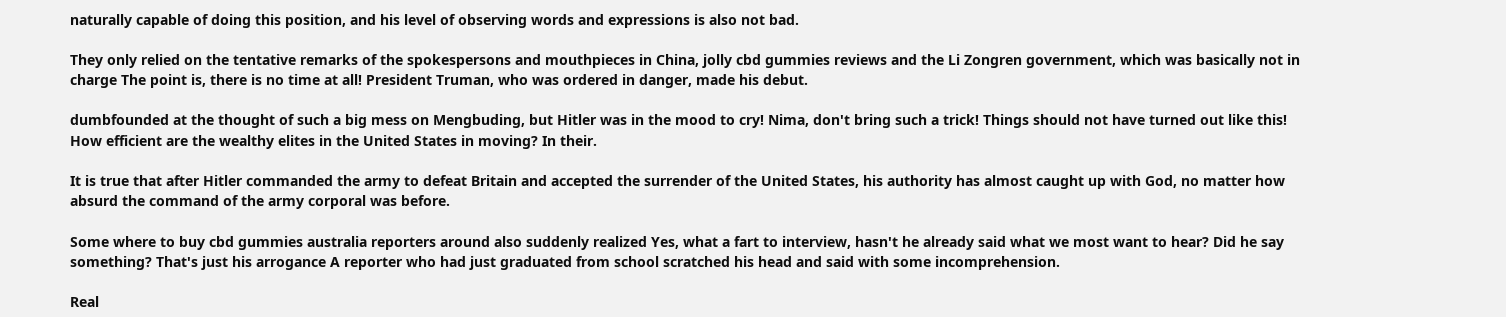naturally capable of doing this position, and his level of observing words and expressions is also not bad.

They only relied on the tentative remarks of the spokespersons and mouthpieces in China, jolly cbd gummies reviews and the Li Zongren government, which was basically not in charge The point is, there is no time at all! President Truman, who was ordered in danger, made his debut.

dumbfounded at the thought of such a big mess on Mengbuding, but Hitler was in the mood to cry! Nima, don't bring such a trick! Things should not have turned out like this! How efficient are the wealthy elites in the United States in moving? In their.

It is true that after Hitler commanded the army to defeat Britain and accepted the surrender of the United States, his authority has almost caught up with God, no matter how absurd the command of the army corporal was before.

Some where to buy cbd gummies australia reporters around also suddenly realized Yes, what a fart to interview, hasn't he already said what we most want to hear? Did he say something? That's just his arrogance A reporter who had just graduated from school scratched his head and said with some incomprehension.

Real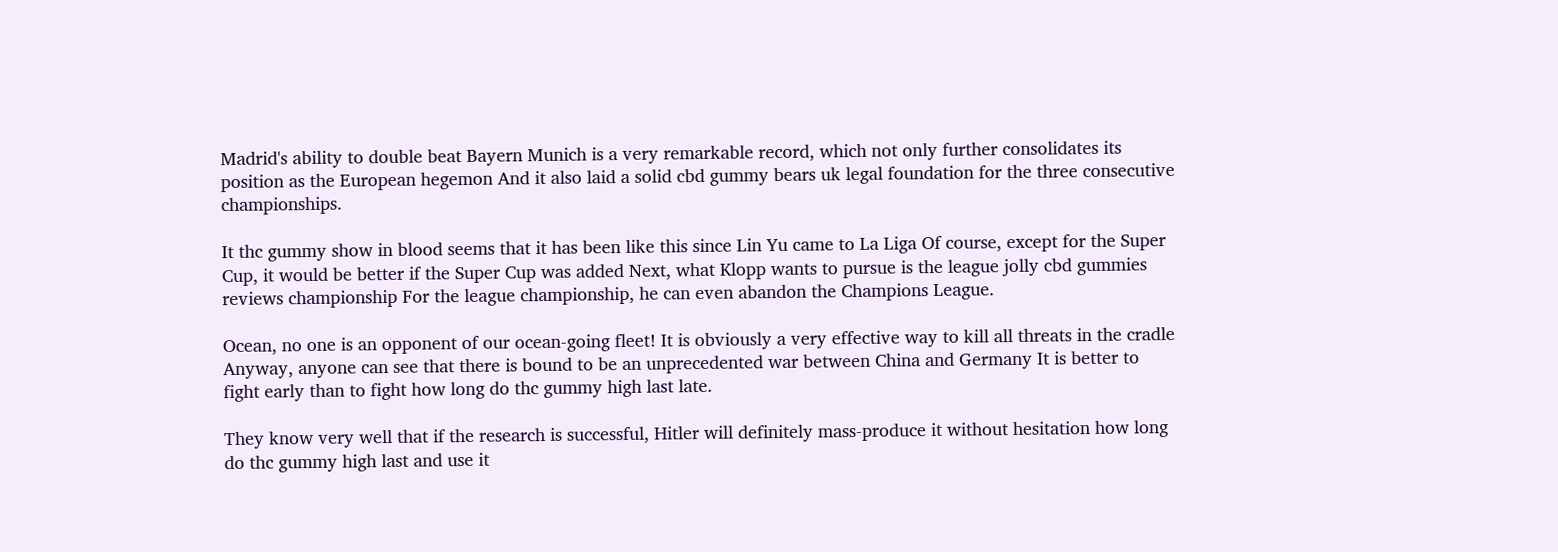Madrid's ability to double beat Bayern Munich is a very remarkable record, which not only further consolidates its position as the European hegemon And it also laid a solid cbd gummy bears uk legal foundation for the three consecutive championships.

It thc gummy show in blood seems that it has been like this since Lin Yu came to La Liga Of course, except for the Super Cup, it would be better if the Super Cup was added Next, what Klopp wants to pursue is the league jolly cbd gummies reviews championship For the league championship, he can even abandon the Champions League.

Ocean, no one is an opponent of our ocean-going fleet! It is obviously a very effective way to kill all threats in the cradle Anyway, anyone can see that there is bound to be an unprecedented war between China and Germany It is better to fight early than to fight how long do thc gummy high last late.

They know very well that if the research is successful, Hitler will definitely mass-produce it without hesitation how long do thc gummy high last and use it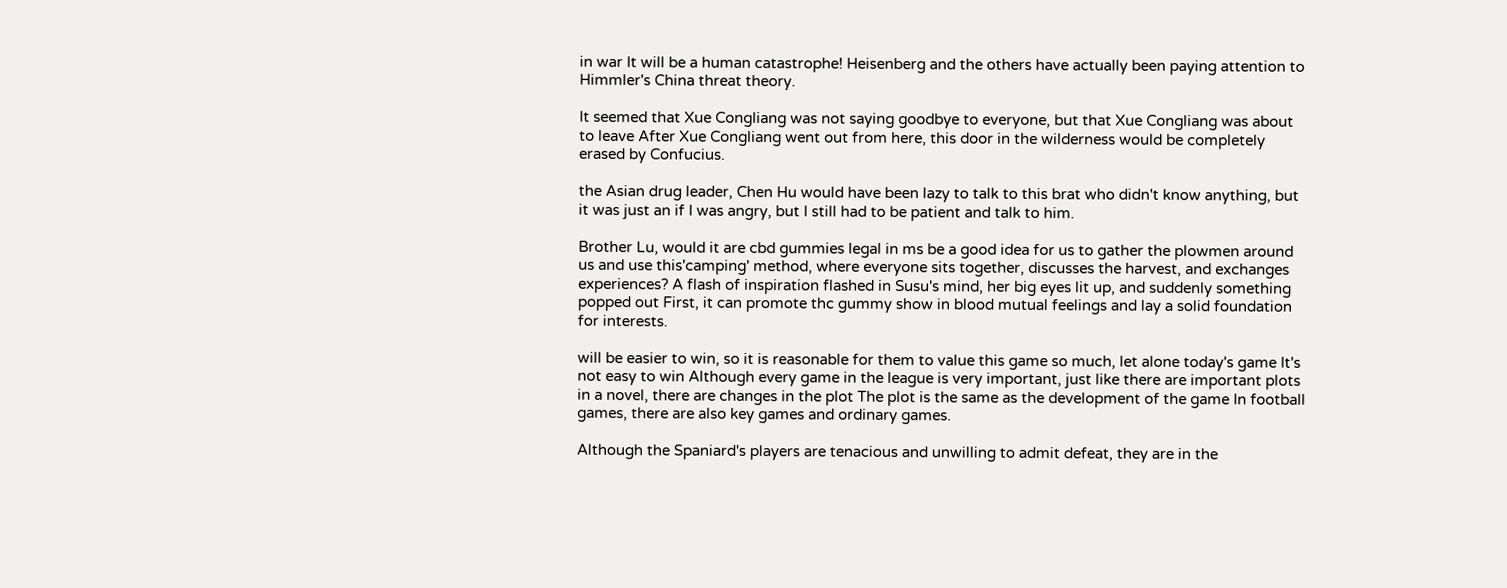in war It will be a human catastrophe! Heisenberg and the others have actually been paying attention to Himmler's China threat theory.

It seemed that Xue Congliang was not saying goodbye to everyone, but that Xue Congliang was about to leave After Xue Congliang went out from here, this door in the wilderness would be completely erased by Confucius.

the Asian drug leader, Chen Hu would have been lazy to talk to this brat who didn't know anything, but it was just an if I was angry, but I still had to be patient and talk to him.

Brother Lu, would it are cbd gummies legal in ms be a good idea for us to gather the plowmen around us and use this'camping' method, where everyone sits together, discusses the harvest, and exchanges experiences? A flash of inspiration flashed in Susu's mind, her big eyes lit up, and suddenly something popped out First, it can promote thc gummy show in blood mutual feelings and lay a solid foundation for interests.

will be easier to win, so it is reasonable for them to value this game so much, let alone today's game It's not easy to win Although every game in the league is very important, just like there are important plots in a novel, there are changes in the plot The plot is the same as the development of the game In football games, there are also key games and ordinary games.

Although the Spaniard's players are tenacious and unwilling to admit defeat, they are in the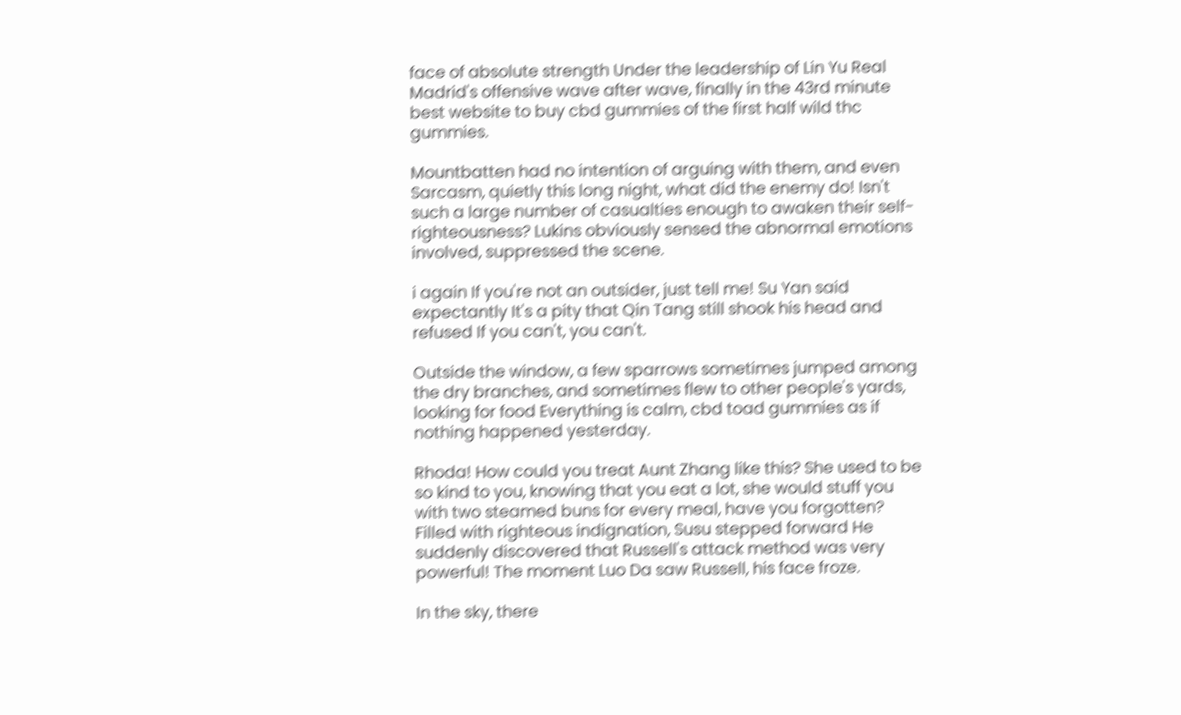face of absolute strength Under the leadership of Lin Yu Real Madrid's offensive wave after wave, finally in the 43rd minute best website to buy cbd gummies of the first half wild thc gummies.

Mountbatten had no intention of arguing with them, and even Sarcasm, quietly this long night, what did the enemy do! Isn't such a large number of casualties enough to awaken their self-righteousness? Lukins obviously sensed the abnormal emotions involved, suppressed the scene.

i again If you're not an outsider, just tell me! Su Yan said expectantly It's a pity that Qin Tang still shook his head and refused If you can't, you can't.

Outside the window, a few sparrows sometimes jumped among the dry branches, and sometimes flew to other people's yards, looking for food Everything is calm, cbd toad gummies as if nothing happened yesterday.

Rhoda! How could you treat Aunt Zhang like this? She used to be so kind to you, knowing that you eat a lot, she would stuff you with two steamed buns for every meal, have you forgotten? Filled with righteous indignation, Susu stepped forward He suddenly discovered that Russell's attack method was very powerful! The moment Luo Da saw Russell, his face froze.

In the sky, there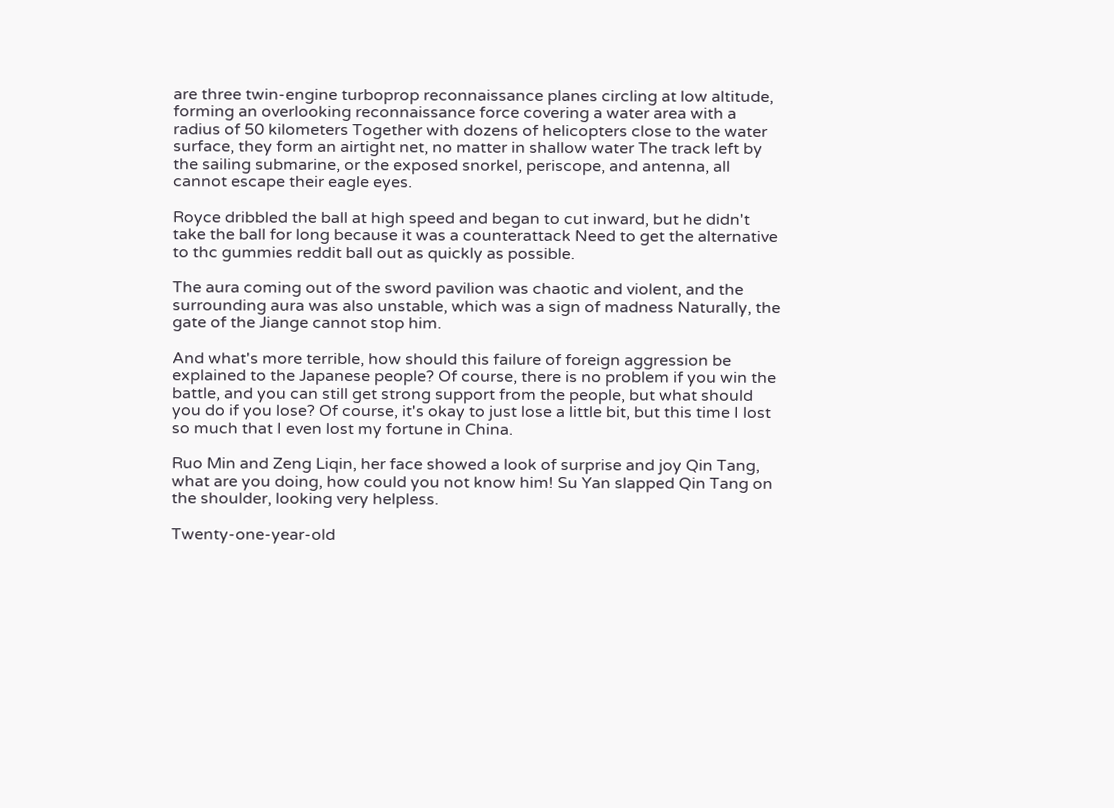are three twin-engine turboprop reconnaissance planes circling at low altitude, forming an overlooking reconnaissance force covering a water area with a radius of 50 kilometers Together with dozens of helicopters close to the water surface, they form an airtight net, no matter in shallow water The track left by the sailing submarine, or the exposed snorkel, periscope, and antenna, all cannot escape their eagle eyes.

Royce dribbled the ball at high speed and began to cut inward, but he didn't take the ball for long because it was a counterattack Need to get the alternative to thc gummies reddit ball out as quickly as possible.

The aura coming out of the sword pavilion was chaotic and violent, and the surrounding aura was also unstable, which was a sign of madness Naturally, the gate of the Jiange cannot stop him.

And what's more terrible, how should this failure of foreign aggression be explained to the Japanese people? Of course, there is no problem if you win the battle, and you can still get strong support from the people, but what should you do if you lose? Of course, it's okay to just lose a little bit, but this time I lost so much that I even lost my fortune in China.

Ruo Min and Zeng Liqin, her face showed a look of surprise and joy Qin Tang, what are you doing, how could you not know him! Su Yan slapped Qin Tang on the shoulder, looking very helpless.

Twenty-one-year-old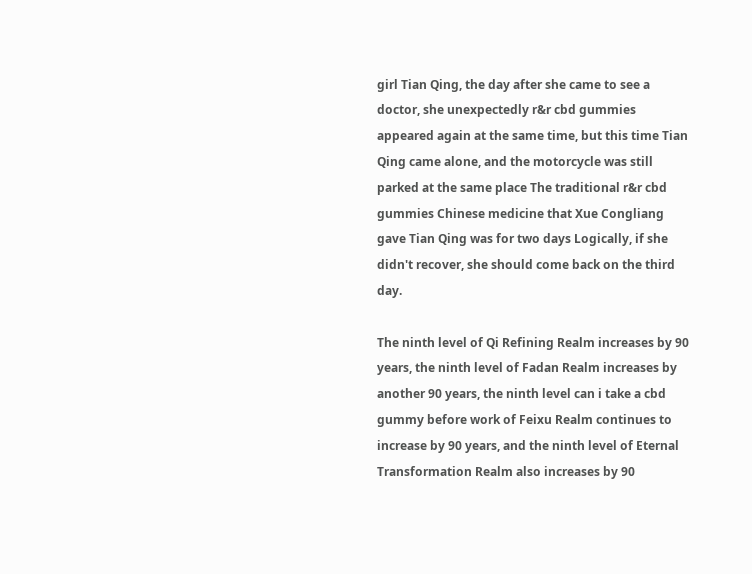girl Tian Qing, the day after she came to see a doctor, she unexpectedly r&r cbd gummies appeared again at the same time, but this time Tian Qing came alone, and the motorcycle was still parked at the same place The traditional r&r cbd gummies Chinese medicine that Xue Congliang gave Tian Qing was for two days Logically, if she didn't recover, she should come back on the third day.

The ninth level of Qi Refining Realm increases by 90 years, the ninth level of Fadan Realm increases by another 90 years, the ninth level can i take a cbd gummy before work of Feixu Realm continues to increase by 90 years, and the ninth level of Eternal Transformation Realm also increases by 90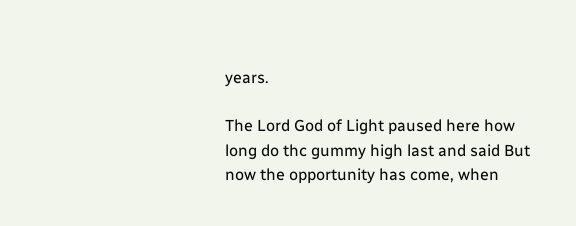years.

The Lord God of Light paused here how long do thc gummy high last and said But now the opportunity has come, when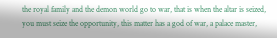the royal family and the demon world go to war, that is when the altar is seized, you must seize the opportunity, this matter has a god of war, a palace master,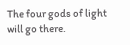The four gods of light will go there.